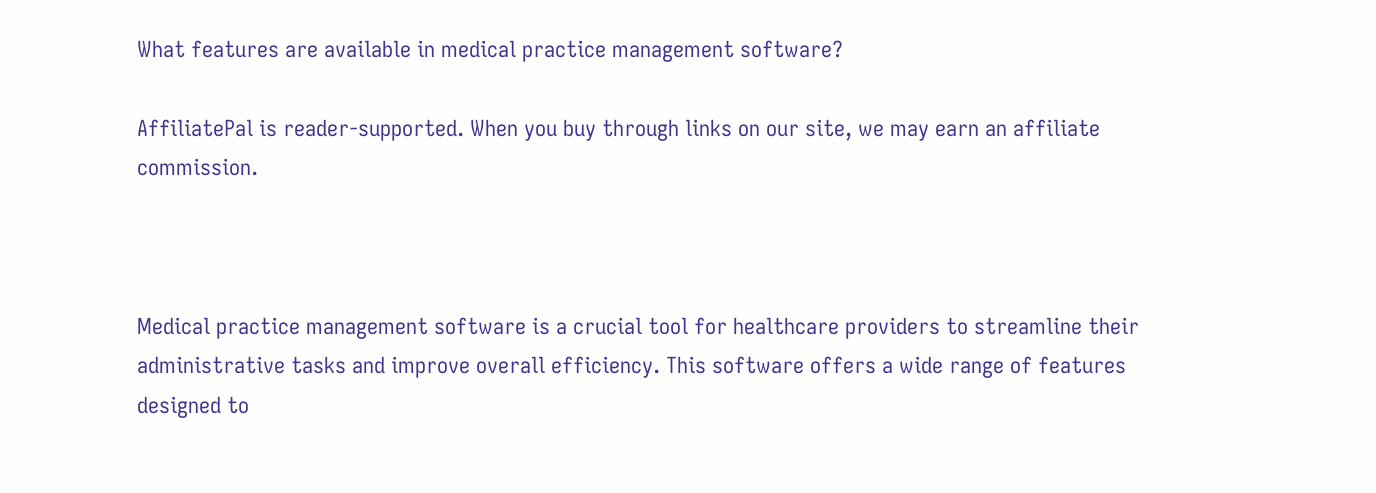What features are available in medical practice management software?

AffiliatePal is reader-supported. When you buy through links on our site, we may earn an affiliate commission.



Medical practice management software is a crucial tool for healthcare providers to streamline their administrative tasks and improve overall efficiency. This software offers a wide range of features designed to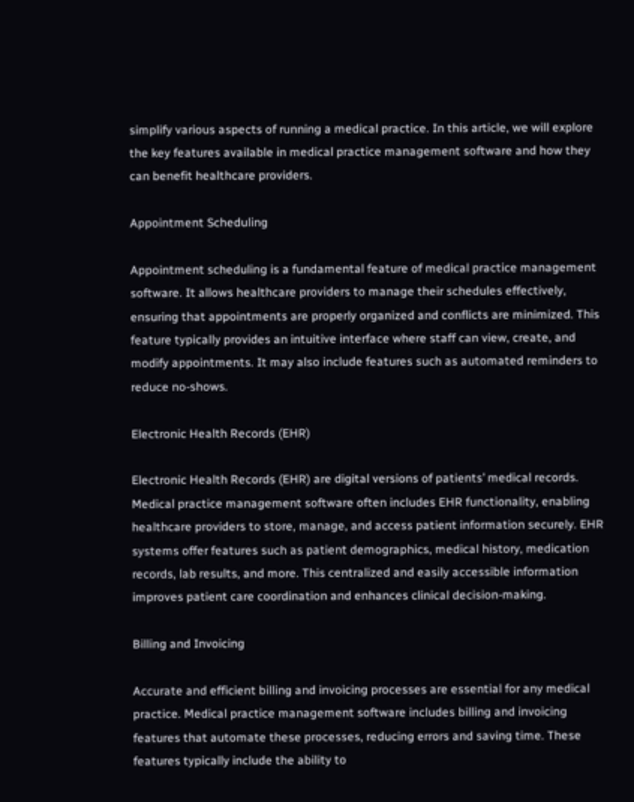simplify various aspects of running a medical practice. In this article, we will explore the key features available in medical practice management software and how they can benefit healthcare providers.

Appointment Scheduling

Appointment scheduling is a fundamental feature of medical practice management software. It allows healthcare providers to manage their schedules effectively, ensuring that appointments are properly organized and conflicts are minimized. This feature typically provides an intuitive interface where staff can view, create, and modify appointments. It may also include features such as automated reminders to reduce no-shows.

Electronic Health Records (EHR)

Electronic Health Records (EHR) are digital versions of patients’ medical records. Medical practice management software often includes EHR functionality, enabling healthcare providers to store, manage, and access patient information securely. EHR systems offer features such as patient demographics, medical history, medication records, lab results, and more. This centralized and easily accessible information improves patient care coordination and enhances clinical decision-making.

Billing and Invoicing

Accurate and efficient billing and invoicing processes are essential for any medical practice. Medical practice management software includes billing and invoicing features that automate these processes, reducing errors and saving time. These features typically include the ability to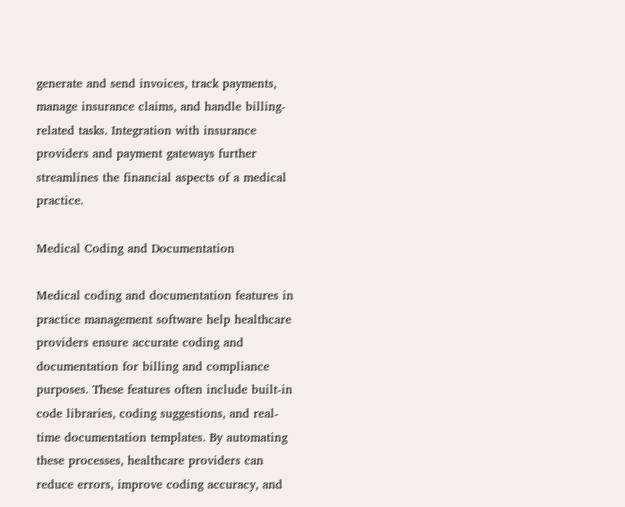generate and send invoices, track payments, manage insurance claims, and handle billing-related tasks. Integration with insurance providers and payment gateways further streamlines the financial aspects of a medical practice.

Medical Coding and Documentation

Medical coding and documentation features in practice management software help healthcare providers ensure accurate coding and documentation for billing and compliance purposes. These features often include built-in code libraries, coding suggestions, and real-time documentation templates. By automating these processes, healthcare providers can reduce errors, improve coding accuracy, and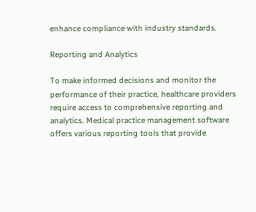enhance compliance with industry standards.

Reporting and Analytics

To make informed decisions and monitor the performance of their practice, healthcare providers require access to comprehensive reporting and analytics. Medical practice management software offers various reporting tools that provide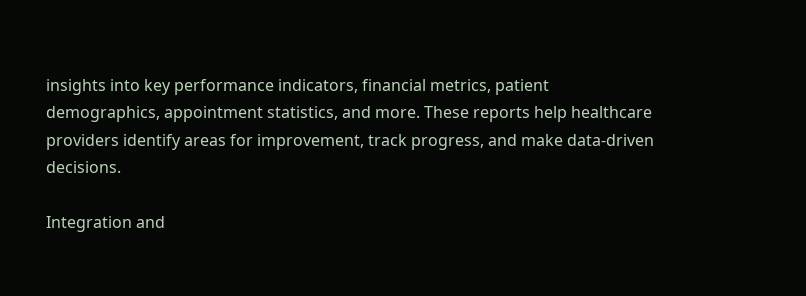insights into key performance indicators, financial metrics, patient demographics, appointment statistics, and more. These reports help healthcare providers identify areas for improvement, track progress, and make data-driven decisions.

Integration and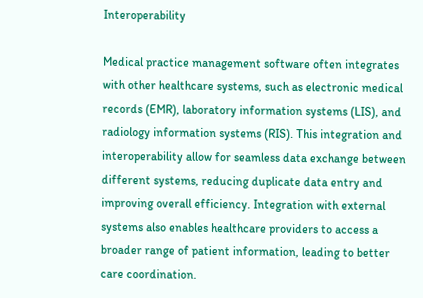Interoperability

Medical practice management software often integrates with other healthcare systems, such as electronic medical records (EMR), laboratory information systems (LIS), and radiology information systems (RIS). This integration and interoperability allow for seamless data exchange between different systems, reducing duplicate data entry and improving overall efficiency. Integration with external systems also enables healthcare providers to access a broader range of patient information, leading to better care coordination.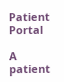Patient Portal

A patient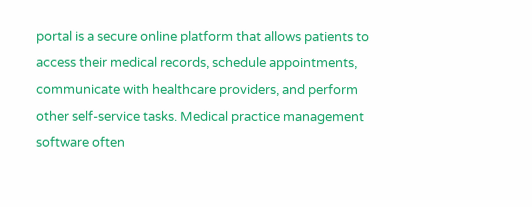portal is a secure online platform that allows patients to access their medical records, schedule appointments, communicate with healthcare providers, and perform other self-service tasks. Medical practice management software often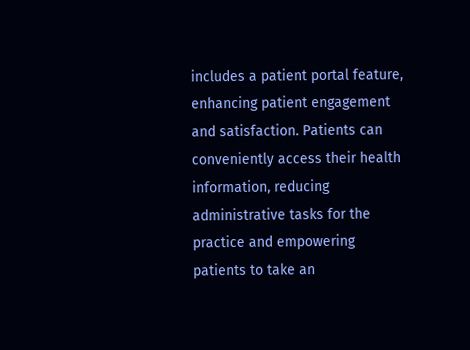includes a patient portal feature, enhancing patient engagement and satisfaction. Patients can conveniently access their health information, reducing administrative tasks for the practice and empowering patients to take an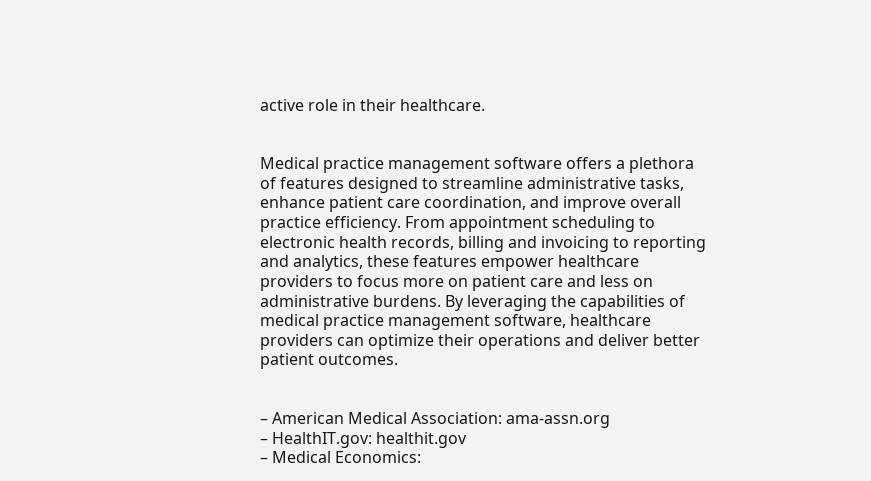active role in their healthcare.


Medical practice management software offers a plethora of features designed to streamline administrative tasks, enhance patient care coordination, and improve overall practice efficiency. From appointment scheduling to electronic health records, billing and invoicing to reporting and analytics, these features empower healthcare providers to focus more on patient care and less on administrative burdens. By leveraging the capabilities of medical practice management software, healthcare providers can optimize their operations and deliver better patient outcomes.


– American Medical Association: ama-assn.org
– HealthIT.gov: healthit.gov
– Medical Economics: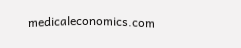medicaleconomics.com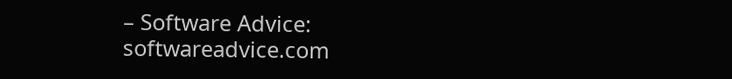– Software Advice: softwareadvice.com